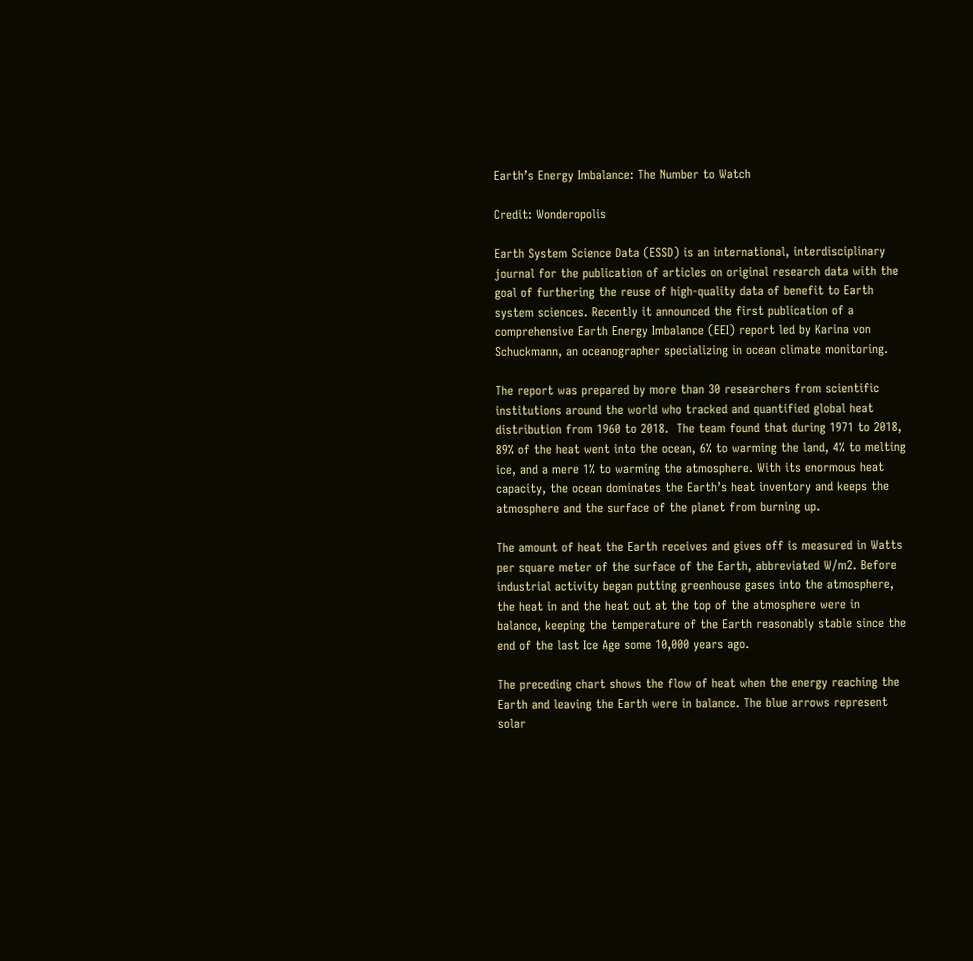Earth’s Energy Imbalance: The Number to Watch

Credit: Wonderopolis

Earth System Science Data (ESSD) is an international, interdisciplinary journal for the publication of articles on original research data with the goal of furthering the reuse of high-quality data of benefit to Earth system sciences. Recently it announced the first publication of a comprehensive Earth Energy Imbalance (EEI) report led by Karina von Schuckmann, an oceanographer specializing in ocean climate monitoring.

The report was prepared by more than 30 researchers from scientific institutions around the world who tracked and quantified global heat distribution from 1960 to 2018.  The team found that during 1971 to 2018, 89% of the heat went into the ocean, 6% to warming the land, 4% to melting ice, and a mere 1% to warming the atmosphere. With its enormous heat capacity, the ocean dominates the Earth’s heat inventory and keeps the atmosphere and the surface of the planet from burning up.

The amount of heat the Earth receives and gives off is measured in Watts per square meter of the surface of the Earth, abbreviated W/m2. Before industrial activity began putting greenhouse gases into the atmosphere, the heat in and the heat out at the top of the atmosphere were in balance, keeping the temperature of the Earth reasonably stable since the end of the last Ice Age some 10,000 years ago.

The preceding chart shows the flow of heat when the energy reaching the Earth and leaving the Earth were in balance. The blue arrows represent solar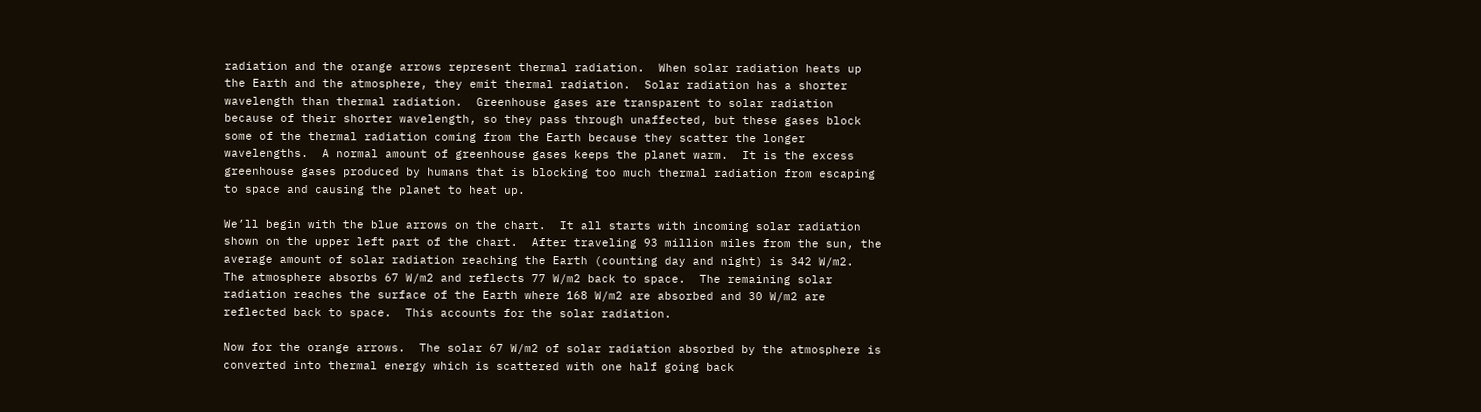radiation and the orange arrows represent thermal radiation.  When solar radiation heats up the Earth and the atmosphere, they emit thermal radiation.  Solar radiation has a shorter wavelength than thermal radiation.  Greenhouse gases are transparent to solar radiation because of their shorter wavelength, so they pass through unaffected, but these gases block some of the thermal radiation coming from the Earth because they scatter the longer wavelengths.  A normal amount of greenhouse gases keeps the planet warm.  It is the excess greenhouse gases produced by humans that is blocking too much thermal radiation from escaping to space and causing the planet to heat up.

We’ll begin with the blue arrows on the chart.  It all starts with incoming solar radiation shown on the upper left part of the chart.  After traveling 93 million miles from the sun, the average amount of solar radiation reaching the Earth (counting day and night) is 342 W/m2.  The atmosphere absorbs 67 W/m2 and reflects 77 W/m2 back to space.  The remaining solar radiation reaches the surface of the Earth where 168 W/m2 are absorbed and 30 W/m2 are reflected back to space.  This accounts for the solar radiation.

Now for the orange arrows.  The solar 67 W/m2 of solar radiation absorbed by the atmosphere is converted into thermal energy which is scattered with one half going back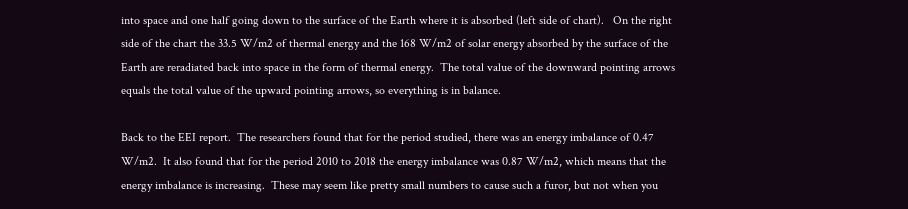into space and one half going down to the surface of the Earth where it is absorbed (left side of chart).   On the right side of the chart the 33.5 W/m2 of thermal energy and the 168 W/m2 of solar energy absorbed by the surface of the Earth are reradiated back into space in the form of thermal energy.  The total value of the downward pointing arrows equals the total value of the upward pointing arrows, so everything is in balance.

Back to the EEI report.  The researchers found that for the period studied, there was an energy imbalance of 0.47 W/m2.  It also found that for the period 2010 to 2018 the energy imbalance was 0.87 W/m2, which means that the energy imbalance is increasing.  These may seem like pretty small numbers to cause such a furor, but not when you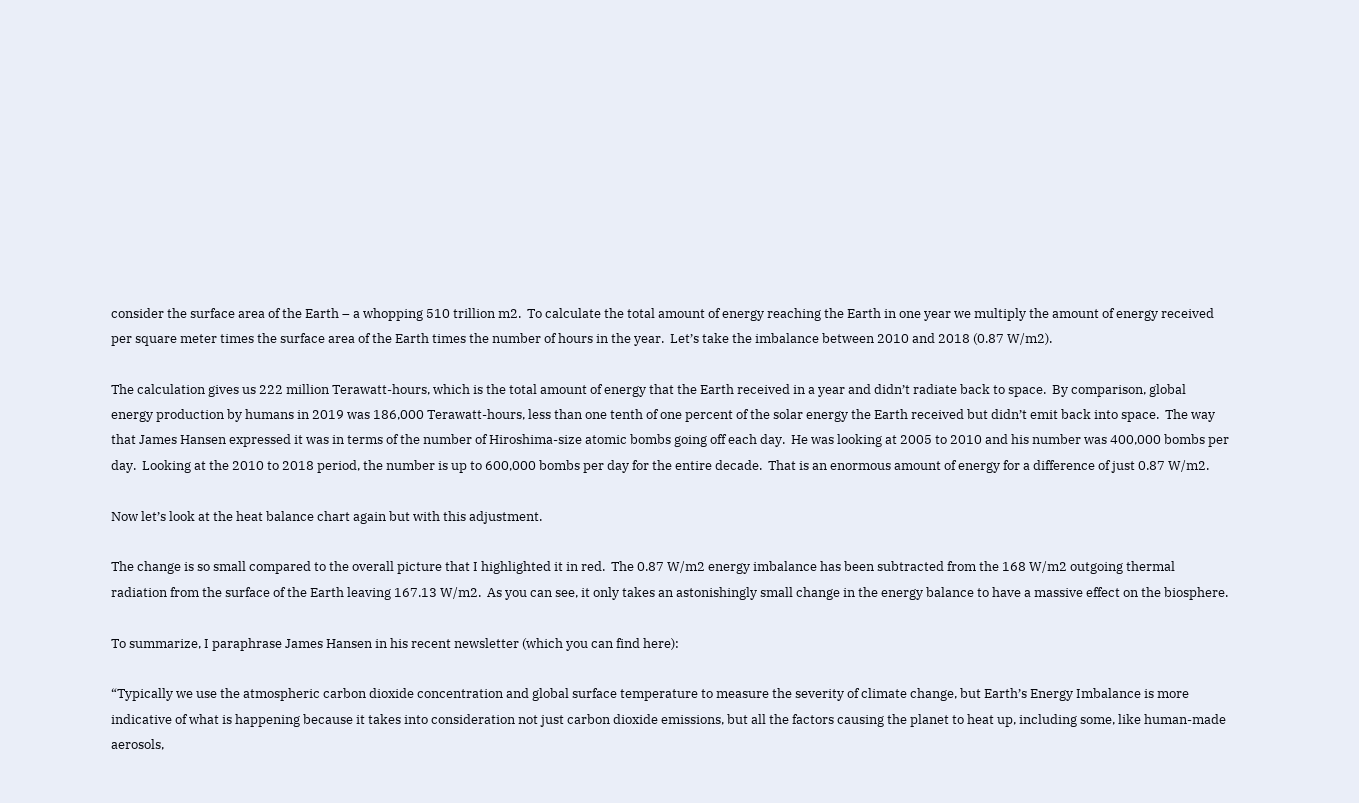consider the surface area of the Earth – a whopping 510 trillion m2.  To calculate the total amount of energy reaching the Earth in one year we multiply the amount of energy received per square meter times the surface area of the Earth times the number of hours in the year.  Let’s take the imbalance between 2010 and 2018 (0.87 W/m2).

The calculation gives us 222 million Terawatt-hours, which is the total amount of energy that the Earth received in a year and didn’t radiate back to space.  By comparison, global energy production by humans in 2019 was 186,000 Terawatt-hours, less than one tenth of one percent of the solar energy the Earth received but didn’t emit back into space.  The way that James Hansen expressed it was in terms of the number of Hiroshima-size atomic bombs going off each day.  He was looking at 2005 to 2010 and his number was 400,000 bombs per day.  Looking at the 2010 to 2018 period, the number is up to 600,000 bombs per day for the entire decade.  That is an enormous amount of energy for a difference of just 0.87 W/m2.

Now let’s look at the heat balance chart again but with this adjustment.

The change is so small compared to the overall picture that I highlighted it in red.  The 0.87 W/m2 energy imbalance has been subtracted from the 168 W/m2 outgoing thermal radiation from the surface of the Earth leaving 167.13 W/m2.  As you can see, it only takes an astonishingly small change in the energy balance to have a massive effect on the biosphere.

To summarize, I paraphrase James Hansen in his recent newsletter (which you can find here):

“Typically we use the atmospheric carbon dioxide concentration and global surface temperature to measure the severity of climate change, but Earth’s Energy Imbalance is more indicative of what is happening because it takes into consideration not just carbon dioxide emissions, but all the factors causing the planet to heat up, including some, like human-made aerosols,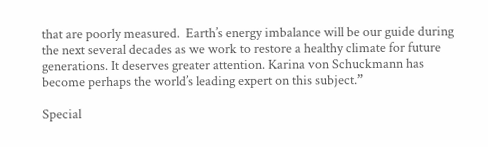that are poorly measured.  Earth’s energy imbalance will be our guide during the next several decades as we work to restore a healthy climate for future generations. It deserves greater attention. Karina von Schuckmann has become perhaps the world’s leading expert on this subject.”

Special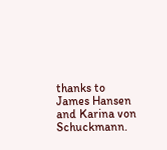thanks to James Hansen and Karina von Schuckmann.